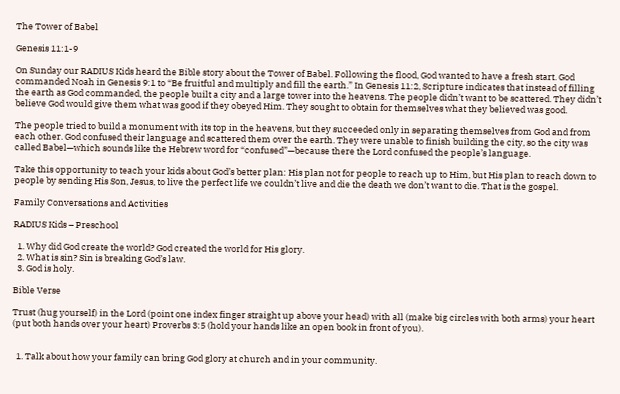The Tower of Babel

Genesis 11:1-9

On Sunday our RADIUS Kids heard the Bible story about the Tower of Babel. Following the flood, God wanted to have a fresh start. God commanded Noah in Genesis 9:1 to “Be fruitful and multiply and fill the earth.” In Genesis 11:2, Scripture indicates that instead of filling the earth as God commanded, the people built a city and a large tower into the heavens. The people didn’t want to be scattered. They didn’t believe God would give them what was good if they obeyed Him. They sought to obtain for themselves what they believed was good.

The people tried to build a monument with its top in the heavens, but they succeeded only in separating themselves from God and from each other. God confused their language and scattered them over the earth. They were unable to finish building the city, so the city was called Babel—which sounds like the Hebrew word for “confused”—because there the Lord confused the people’s language.

Take this opportunity to teach your kids about God’s better plan: His plan not for people to reach up to Him, but His plan to reach down to people by sending His Son, Jesus, to live the perfect life we couldn’t live and die the death we don’t want to die. That is the gospel.

Family Conversations and Activities

RADIUS Kids – Preschool

  1. Why did God create the world? God created the world for His glory.
  2. What is sin? Sin is breaking God’s law.
  3. God is holy.

Bible Verse

Trust (hug yourself) in the Lord (point one index finger straight up above your head) with all (make big circles with both arms) your heart (put both hands over your heart) Proverbs 3:5 (hold your hands like an open book in front of you).


  1. Talk about how your family can bring God glory at church and in your community.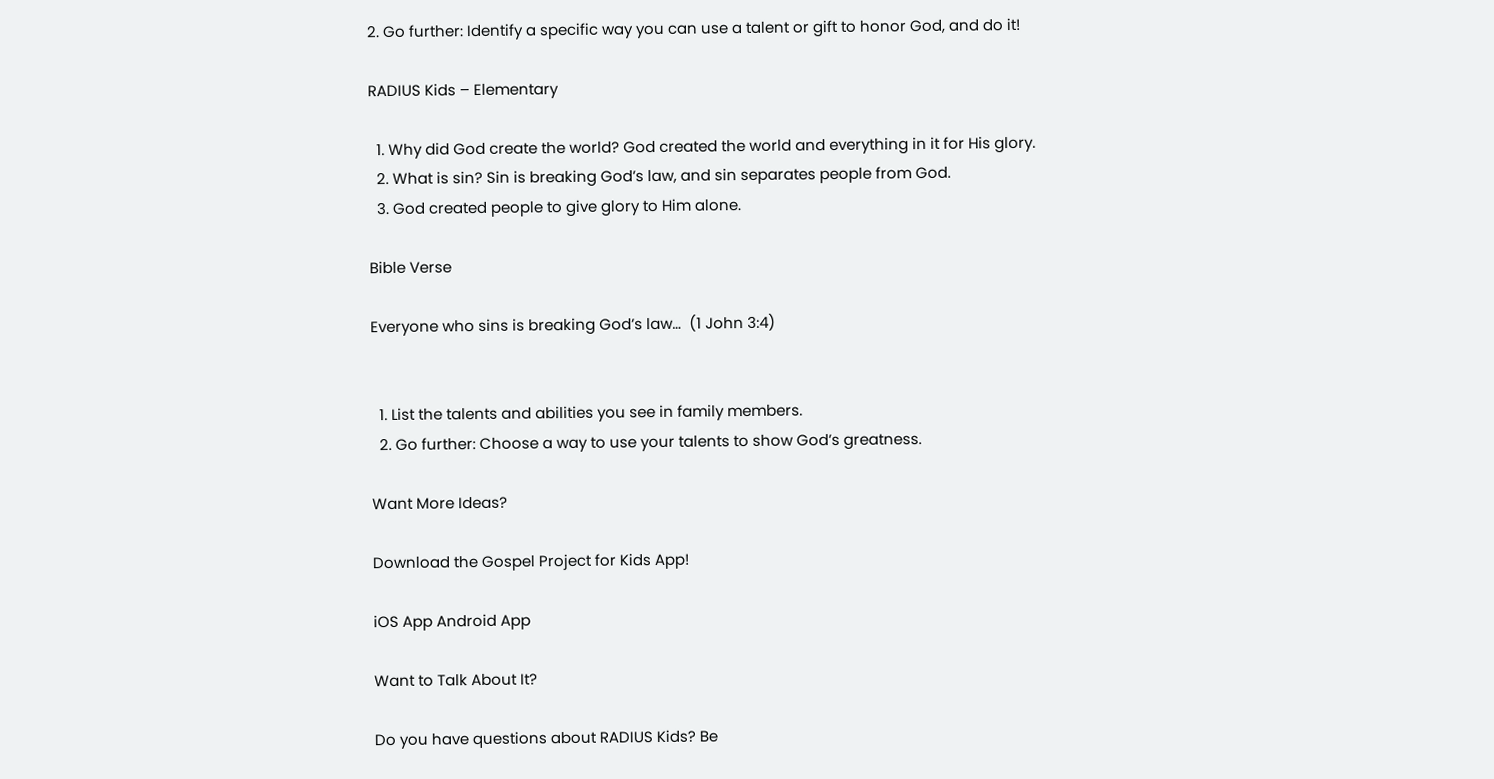2. Go further: Identify a specific way you can use a talent or gift to honor God, and do it!

RADIUS Kids – Elementary

  1. Why did God create the world? God created the world and everything in it for His glory.
  2. What is sin? Sin is breaking God’s law, and sin separates people from God.
  3. God created people to give glory to Him alone.

Bible Verse

Everyone who sins is breaking God’s law…  (1 John 3:4)


  1. List the talents and abilities you see in family members.
  2. Go further: Choose a way to use your talents to show God’s greatness.

Want More Ideas?

Download the Gospel Project for Kids App!

iOS App Android App

Want to Talk About It?

Do you have questions about RADIUS Kids? Be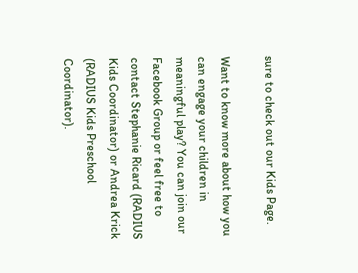sure to check out our Kids Page.

Want to know more about how you can engage your children in meaningful play? You can join our Facebook Group or feel free to contact Stephanie Ricard (RADIUS Kids Coordinator) or Andrea Krick (RADIUS Kids Preschool Coordinator).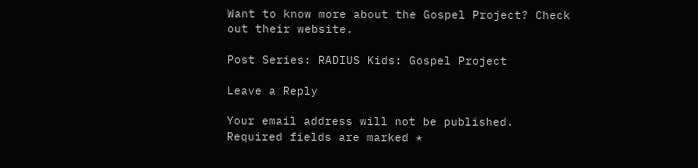Want to know more about the Gospel Project? Check out their website.

Post Series: RADIUS Kids: Gospel Project

Leave a Reply

Your email address will not be published. Required fields are marked *